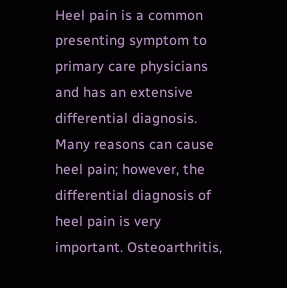Heel pain is a common presenting symptom to primary care physicians and has an extensive differential diagnosis. Many reasons can cause heel pain; however, the differential diagnosis of heel pain is very important. Osteoarthritis,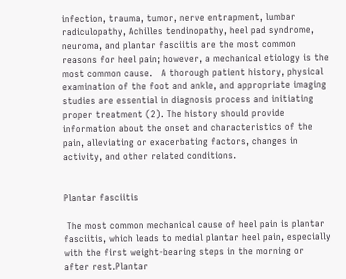infection, trauma, tumor, nerve entrapment, lumbar radiculopathy, Achilles tendinopathy, heel pad syndrome, neuroma, and plantar fasciitis are the most common reasons for heel pain; however, a mechanical etiology is the most common cause.   A thorough patient history, physical examination of the foot and ankle, and appropriate imaging studies are essential in diagnosis process and initiating proper treatment (2). The history should provide information about the onset and characteristics of the pain, alleviating or exacerbating factors, changes in activity, and other related conditions.


Plantar fasciitis

 The most common mechanical cause of heel pain is plantar fasciitis, which leads to medial plantar heel pain, especially with the first weight-bearing steps in the morning or after rest.Plantar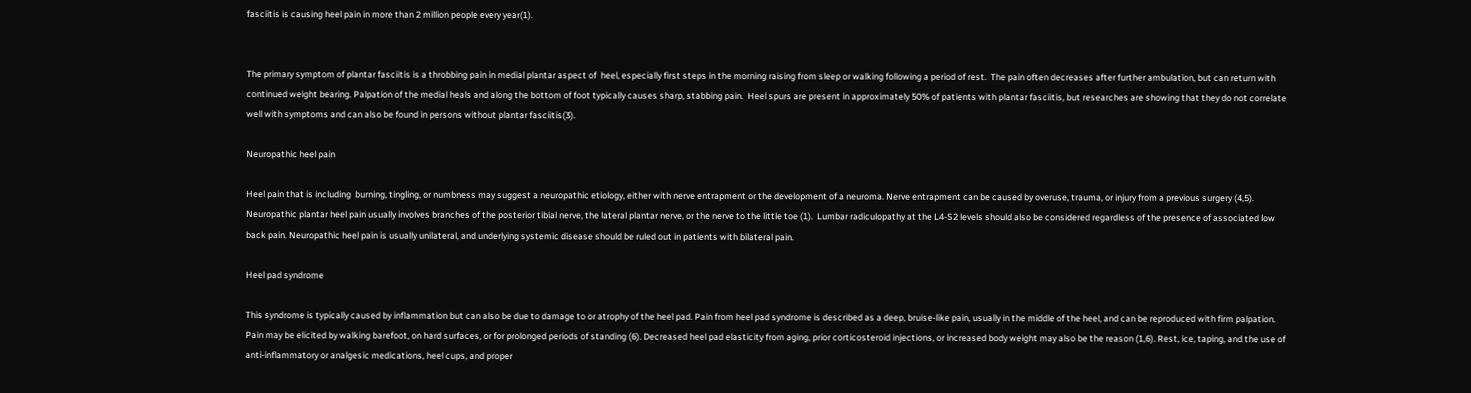fasciitis is causing heel pain in more than 2 million people every year(1).


The primary symptom of plantar fasciitis is a throbbing pain in medial plantar aspect of  heel, especially first steps in the morning raising from sleep or walking following a period of rest.  The pain often decreases after further ambulation, but can return with continued weight bearing. Palpation of the medial heals and along the bottom of foot typically causes sharp, stabbing pain.  Heel spurs are present in approximately 50% of patients with plantar fasciitis, but researches are showing that they do not correlate well with symptoms and can also be found in persons without plantar fasciitis(3).

Neuropathic heel pain

Heel pain that is including  burning, tingling, or numbness may suggest a neuropathic etiology, either with nerve entrapment or the development of a neuroma. Nerve entrapment can be caused by overuse, trauma, or injury from a previous surgery (4,5). Neuropathic plantar heel pain usually involves branches of the posterior tibial nerve, the lateral plantar nerve, or the nerve to the little toe (1).  Lumbar radiculopathy at the L4-S2 levels should also be considered regardless of the presence of associated low back pain. Neuropathic heel pain is usually unilateral, and underlying systemic disease should be ruled out in patients with bilateral pain.

Heel pad syndrome

This syndrome is typically caused by inflammation but can also be due to damage to or atrophy of the heel pad. Pain from heel pad syndrome is described as a deep, bruise-like pain, usually in the middle of the heel, and can be reproduced with firm palpation. Pain may be elicited by walking barefoot, on hard surfaces, or for prolonged periods of standing (6). Decreased heel pad elasticity from aging, prior corticosteroid injections, or increased body weight may also be the reason (1,6). Rest, ice, taping, and the use of anti-inflammatory or analgesic medications, heel cups, and proper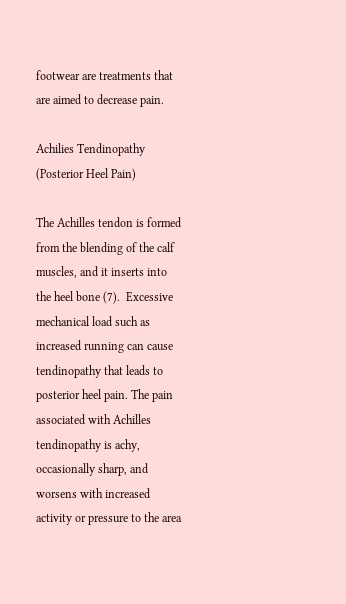footwear are treatments that are aimed to decrease pain.

Achilies Tendinopathy (Posterior Heel Pain)

The Achilles tendon is formed from the blending of the calf muscles, and it inserts into the heel bone (7).  Excessive mechanical load such as increased running can cause tendinopathy that leads to posterior heel pain. The pain associated with Achilles tendinopathy is achy, occasionally sharp, and worsens with increased activity or pressure to the area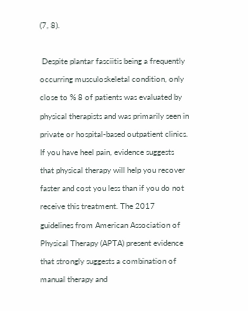(7, 8).

 Despite plantar fasciitis being a frequently occurring musculoskeletal condition, only close to % 8 of patients was evaluated by physical therapists and was primarily seen in private or hospital-based outpatient clinics. If you have heel pain, evidence suggests that physical therapy will help you recover faster and cost you less than if you do not receive this treatment. The 2017 guidelines from American Association of Physical Therapy (APTA) present evidence that strongly suggests a combination of manual therapy and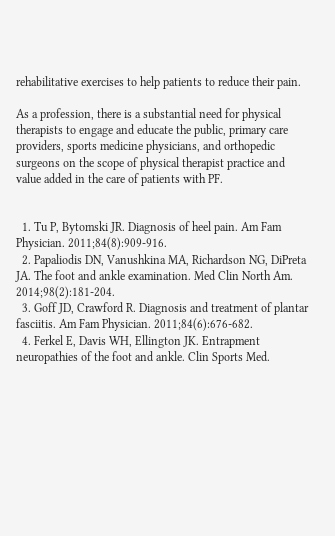rehabilitative exercises to help patients to reduce their pain.

As a profession, there is a substantial need for physical therapists to engage and educate the public, primary care providers, sports medicine physicians, and orthopedic surgeons on the scope of physical therapist practice and value added in the care of patients with PF.


  1. Tu P, Bytomski JR. Diagnosis of heel pain. Am Fam Physician. 2011;84(8):909-916.
  2. Papaliodis DN, Vanushkina MA, Richardson NG, DiPreta JA. The foot and ankle examination. Med Clin North Am. 2014;98(2):181-204.
  3. Goff JD, Crawford R. Diagnosis and treatment of plantar fasciitis. Am Fam Physician. 2011;84(6):676-682.
  4. Ferkel E, Davis WH, Ellington JK. Entrapment neuropathies of the foot and ankle. Clin Sports Med.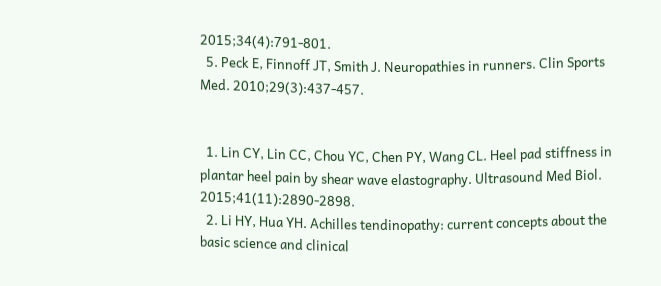2015;34(4):791-801.
  5. Peck E, Finnoff JT, Smith J. Neuropathies in runners. Clin Sports Med. 2010;29(3):437-457.


  1. Lin CY, Lin CC, Chou YC, Chen PY, Wang CL. Heel pad stiffness in plantar heel pain by shear wave elastography. Ultrasound Med Biol. 2015;41(11):2890-2898.
  2. Li HY, Hua YH. Achilles tendinopathy: current concepts about the basic science and clinical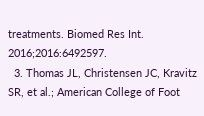treatments. Biomed Res Int. 2016;2016:6492597.
  3. Thomas JL, Christensen JC, Kravitz SR, et al.; American College of Foot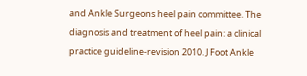and Ankle Surgeons heel pain committee. The diagnosis and treatment of heel pain: a clinical practice guideline-revision 2010. J Foot Ankle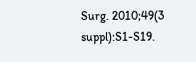Surg. 2010;49(3 suppl):S1-S19.